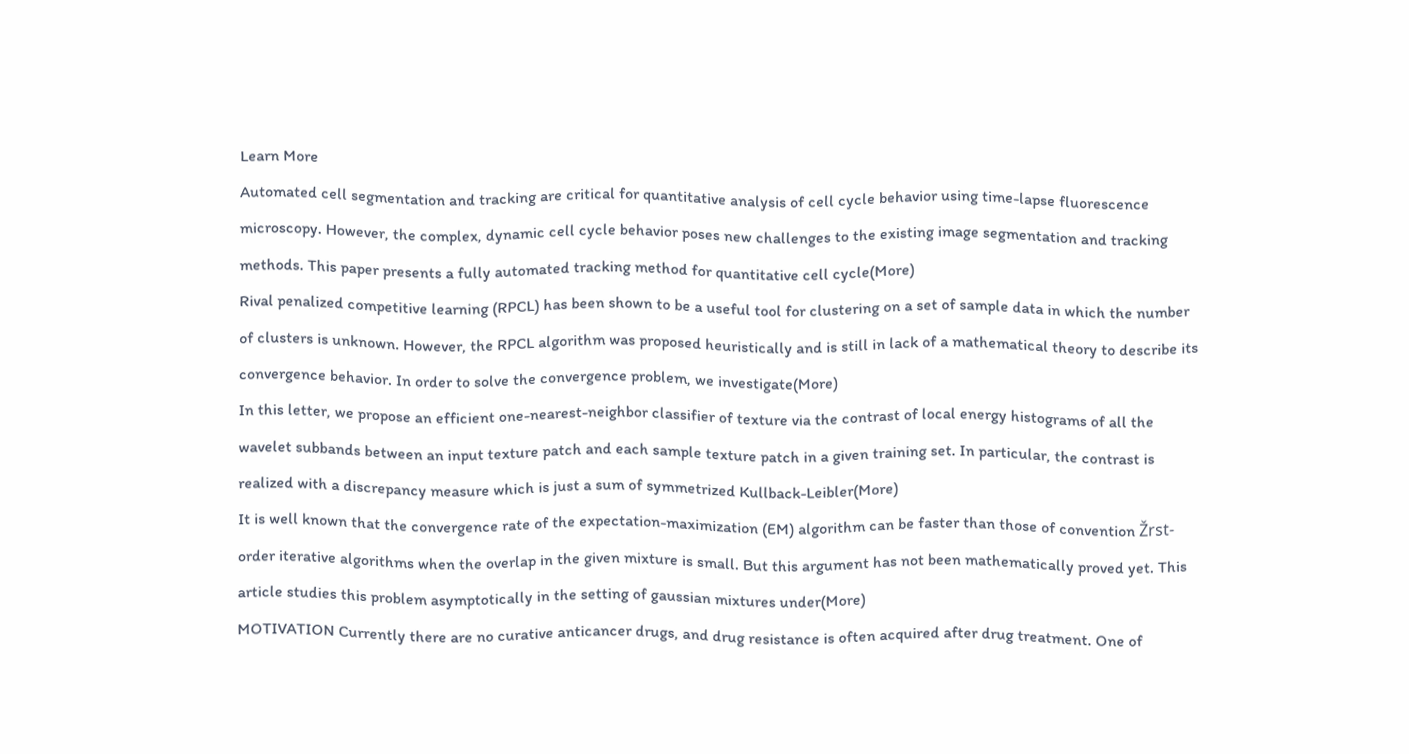Learn More
Automated cell segmentation and tracking are critical for quantitative analysis of cell cycle behavior using time-lapse fluorescence microscopy. However, the complex, dynamic cell cycle behavior poses new challenges to the existing image segmentation and tracking methods. This paper presents a fully automated tracking method for quantitative cell cycle(More)
Rival penalized competitive learning (RPCL) has been shown to be a useful tool for clustering on a set of sample data in which the number of clusters is unknown. However, the RPCL algorithm was proposed heuristically and is still in lack of a mathematical theory to describe its convergence behavior. In order to solve the convergence problem, we investigate(More)
In this letter, we propose an efficient one-nearest-neighbor classifier of texture via the contrast of local energy histograms of all the wavelet subbands between an input texture patch and each sample texture patch in a given training set. In particular, the contrast is realized with a discrepancy measure which is just a sum of symmetrized Kullback-Leibler(More)
It is well known that the convergence rate of the expectation-maximization (EM) algorithm can be faster than those of convention Žrst-order iterative algorithms when the overlap in the given mixture is small. But this argument has not been mathematically proved yet. This article studies this problem asymptotically in the setting of gaussian mixtures under(More)
MOTIVATION Currently there are no curative anticancer drugs, and drug resistance is often acquired after drug treatment. One of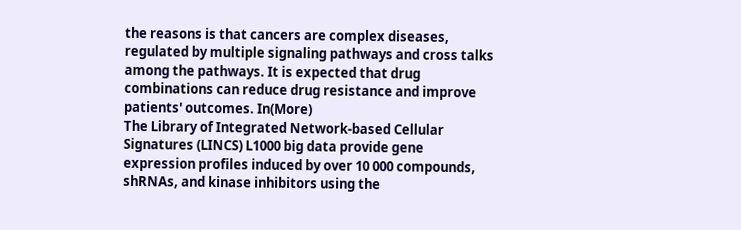the reasons is that cancers are complex diseases, regulated by multiple signaling pathways and cross talks among the pathways. It is expected that drug combinations can reduce drug resistance and improve patients' outcomes. In(More)
The Library of Integrated Network-based Cellular Signatures (LINCS) L1000 big data provide gene expression profiles induced by over 10 000 compounds, shRNAs, and kinase inhibitors using the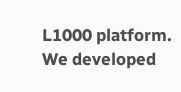L1000 platform. We developed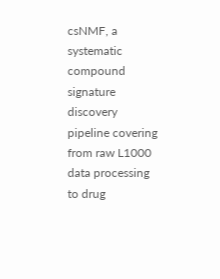csNMF, a systematic compound signature discovery pipeline covering from raw L1000 data processing to drug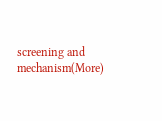screening and mechanism(More)